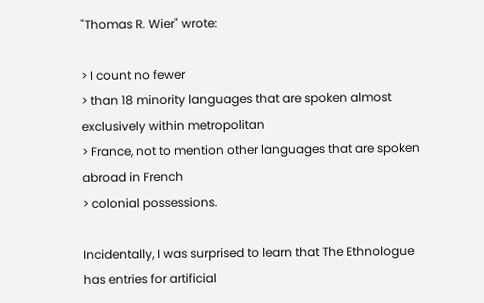"Thomas R. Wier" wrote:

> I count no fewer
> than 18 minority languages that are spoken almost exclusively within metropolitan
> France, not to mention other languages that are spoken abroad in French
> colonial possessions.

Incidentally, I was surprised to learn that The Ethnologue has entries for artificial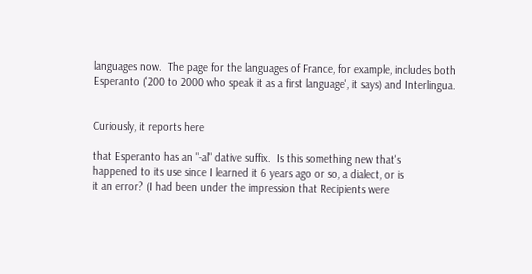languages now.  The page for the languages of France, for example, includes both
Esperanto ('200 to 2000 who speak it as a first language', it says) and Interlingua.


Curiously, it reports here

that Esperanto has an "-al" dative suffix.  Is this something new that's
happened to its use since I learned it 6 years ago or so, a dialect, or is
it an error? (I had been under the impression that Recipients were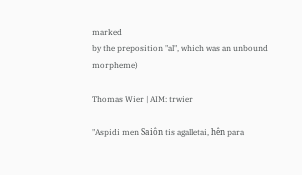marked
by the preposition "al", which was an unbound morpheme)

Thomas Wier | AIM: trwier

"Aspidi men Saiôn tis agalletai, hên para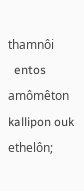thamnôi
  entos amômêton kallipon ouk ethelôn;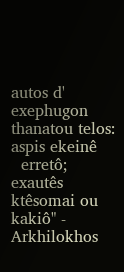autos d' exephugon thanatou telos: aspis ekeinê
  erretô; exautês ktêsomai ou kakiô" - Arkhilokhos